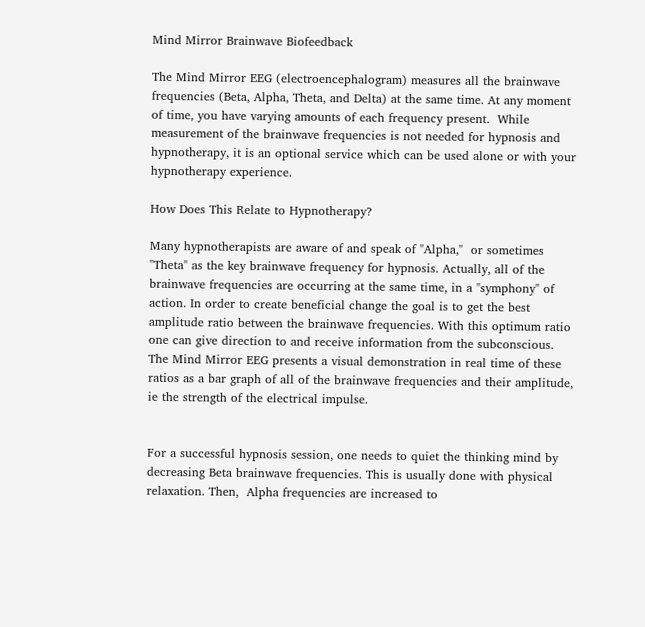Mind Mirror Brainwave Biofeedback

The Mind Mirror EEG (electroencephalogram) measures all the brainwave frequencies (Beta, Alpha, Theta, and Delta) at the same time. At any moment of time, you have varying amounts of each frequency present.  While measurement of the brainwave frequencies is not needed for hypnosis and hypnotherapy, it is an optional service which can be used alone or with your hypnotherapy experience.

How Does This Relate to Hypnotherapy?

Many hypnotherapists are aware of and speak of "Alpha,"  or sometimes "Theta" as the key brainwave frequency for hypnosis. Actually, all of the brainwave frequencies are occurring at the same time, in a "symphony" of action. In order to create beneficial change the goal is to get the best amplitude ratio between the brainwave frequencies. With this optimum ratio one can give direction to and receive information from the subconscious. The Mind Mirror EEG presents a visual demonstration in real time of these ratios as a bar graph of all of the brainwave frequencies and their amplitude, ie the strength of the electrical impulse.


For a successful hypnosis session, one needs to quiet the thinking mind by decreasing Beta brainwave frequencies. This is usually done with physical relaxation. Then,  Alpha frequencies are increased to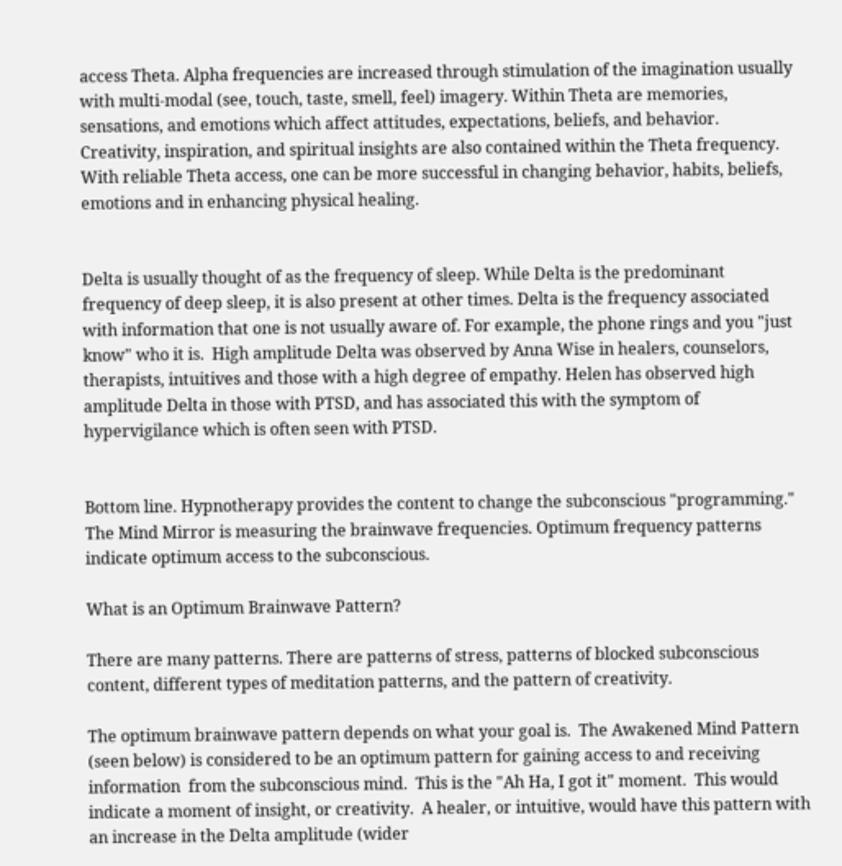access Theta. Alpha frequencies are increased through stimulation of the imagination usually with multi-modal (see, touch, taste, smell, feel) imagery. Within Theta are memories, sensations, and emotions which affect attitudes, expectations, beliefs, and behavior.  Creativity, inspiration, and spiritual insights are also contained within the Theta frequency.  With reliable Theta access, one can be more successful in changing behavior, habits, beliefs, emotions and in enhancing physical healing.


Delta is usually thought of as the frequency of sleep. While Delta is the predominant frequency of deep sleep, it is also present at other times. Delta is the frequency associated with information that one is not usually aware of. For example, the phone rings and you "just know" who it is.  High amplitude Delta was observed by Anna Wise in healers, counselors, therapists, intuitives and those with a high degree of empathy. Helen has observed high amplitude Delta in those with PTSD, and has associated this with the symptom of hypervigilance which is often seen with PTSD.


Bottom line. Hypnotherapy provides the content to change the subconscious "programming." The Mind Mirror is measuring the brainwave frequencies. Optimum frequency patterns indicate optimum access to the subconscious.

What is an Optimum Brainwave Pattern?

There are many patterns. There are patterns of stress, patterns of blocked subconscious content, different types of meditation patterns, and the pattern of creativity.

The optimum brainwave pattern depends on what your goal is.  The Awakened Mind Pattern (seen below) is considered to be an optimum pattern for gaining access to and receiving information  from the subconscious mind.  This is the "Ah Ha, I got it" moment.  This would indicate a moment of insight, or creativity.  A healer, or intuitive, would have this pattern with an increase in the Delta amplitude (wider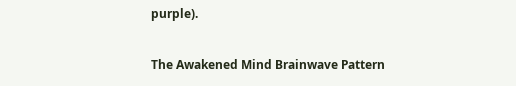purple).

The Awakened Mind Brainwave Pattern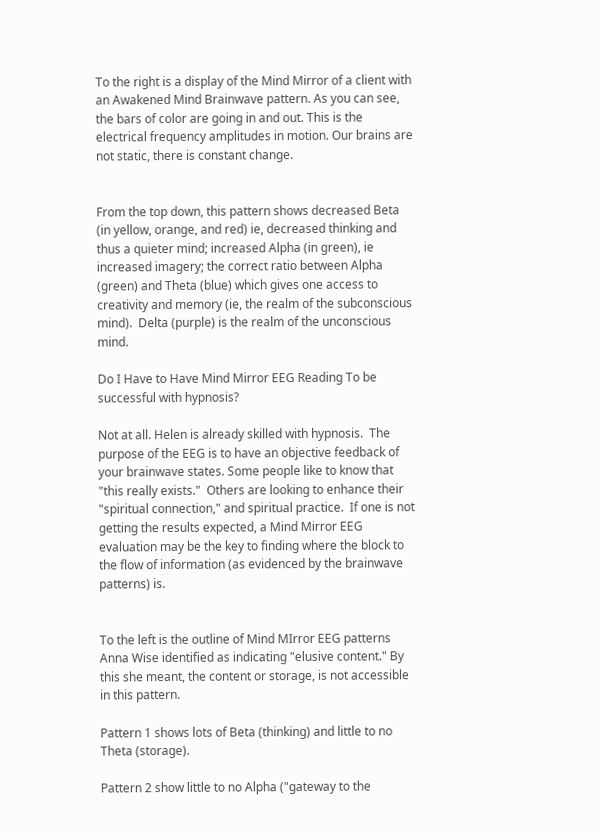To the right is a display of the Mind Mirror of a client with an Awakened Mind Brainwave pattern. As you can see, the bars of color are going in and out. This is the electrical frequency amplitudes in motion. Our brains are not static, there is constant change.


From the top down, this pattern shows decreased Beta (in yellow, orange, and red) ie, decreased thinking and thus a quieter mind; increased Alpha (in green), ie increased imagery; the correct ratio between Alpha (green) and Theta (blue) which gives one access to creativity and memory (ie, the realm of the subconscious mind).  Delta (purple) is the realm of the unconscious mind.

Do I Have to Have Mind Mirror EEG Reading To be successful with hypnosis?

Not at all. Helen is already skilled with hypnosis.  The purpose of the EEG is to have an objective feedback of your brainwave states. Some people like to know that "this really exists."  Others are looking to enhance their "spiritual connection," and spiritual practice.  If one is not getting the results expected, a Mind Mirror EEG evaluation may be the key to finding where the block to the flow of information (as evidenced by the brainwave patterns) is.


To the left is the outline of Mind MIrror EEG patterns Anna Wise identified as indicating "elusive content." By this she meant, the content or storage, is not accessible in this pattern.

Pattern 1 shows lots of Beta (thinking) and little to no Theta (storage).

Pattern 2 show little to no Alpha ("gateway to the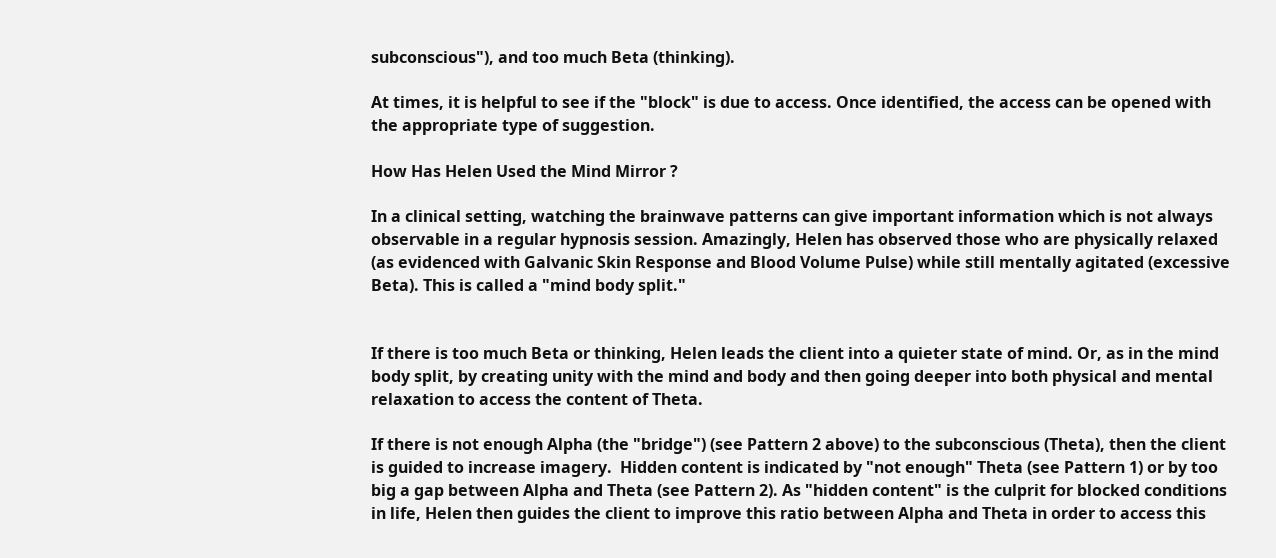subconscious"), and too much Beta (thinking).

At times, it is helpful to see if the "block" is due to access. Once identified, the access can be opened with the appropriate type of suggestion.

How Has Helen Used the Mind Mirror ?

In a clinical setting, watching the brainwave patterns can give important information which is not always observable in a regular hypnosis session. Amazingly, Helen has observed those who are physically relaxed (as evidenced with Galvanic Skin Response and Blood Volume Pulse) while still mentally agitated (excessive Beta). This is called a "mind body split."


If there is too much Beta or thinking, Helen leads the client into a quieter state of mind. Or, as in the mind body split, by creating unity with the mind and body and then going deeper into both physical and mental relaxation to access the content of Theta.

If there is not enough Alpha (the "bridge") (see Pattern 2 above) to the subconscious (Theta), then the client is guided to increase imagery.  Hidden content is indicated by "not enough" Theta (see Pattern 1) or by too big a gap between Alpha and Theta (see Pattern 2). As "hidden content" is the culprit for blocked conditions in life, Helen then guides the client to improve this ratio between Alpha and Theta in order to access this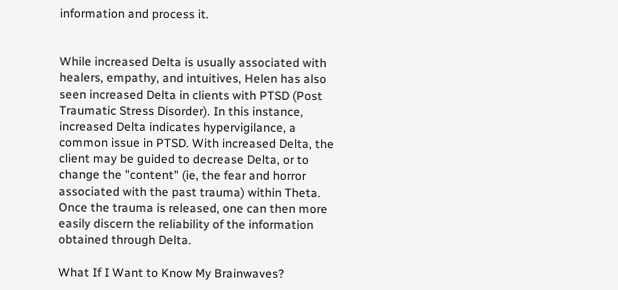information and process it.


While increased Delta is usually associated with healers, empathy, and intuitives, Helen has also seen increased Delta in clients with PTSD (Post Traumatic Stress Disorder). In this instance, increased Delta indicates hypervigilance, a common issue in PTSD. With increased Delta, the client may be guided to decrease Delta, or to change the "content" (ie, the fear and horror associated with the past trauma) within Theta. Once the trauma is released, one can then more easily discern the reliability of the information obtained through Delta.

What If I Want to Know My Brainwaves?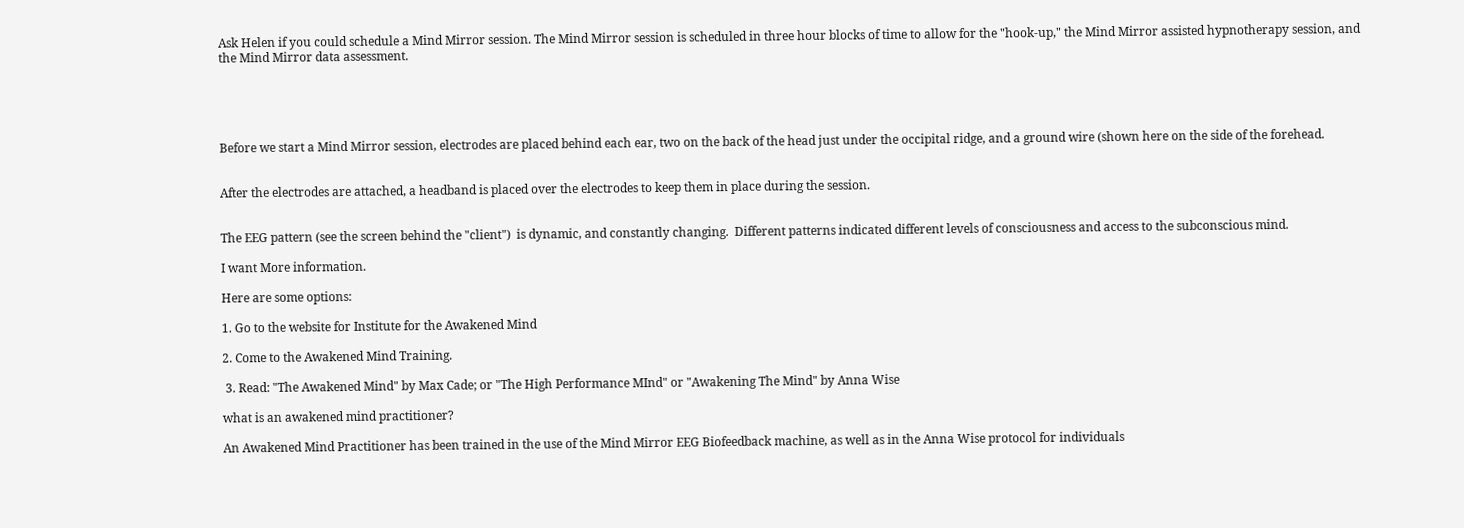Ask Helen if you could schedule a Mind Mirror session. The Mind Mirror session is scheduled in three hour blocks of time to allow for the "hook-up," the Mind Mirror assisted hypnotherapy session, and the Mind Mirror data assessment.





Before we start a Mind Mirror session, electrodes are placed behind each ear, two on the back of the head just under the occipital ridge, and a ground wire (shown here on the side of the forehead.


After the electrodes are attached, a headband is placed over the electrodes to keep them in place during the session.


The EEG pattern (see the screen behind the "client")  is dynamic, and constantly changing.  Different patterns indicated different levels of consciousness and access to the subconscious mind.

I want More information.

Here are some options:

1. Go to the website for Institute for the Awakened Mind

2. Come to the Awakened Mind Training.

 3. Read: "The Awakened Mind" by Max Cade; or "The High Performance MInd" or "Awakening The Mind" by Anna Wise

what is an awakened mind practitioner?

An Awakened Mind Practitioner has been trained in the use of the Mind Mirror EEG Biofeedback machine, as well as in the Anna Wise protocol for individuals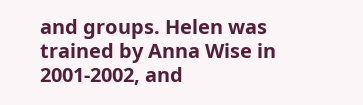and groups. Helen was trained by Anna Wise in 2001-2002, and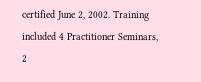certified June 2, 2002. Training included 4 Practitioner Seminars, 2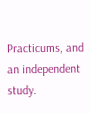Practicums, and an independent study.